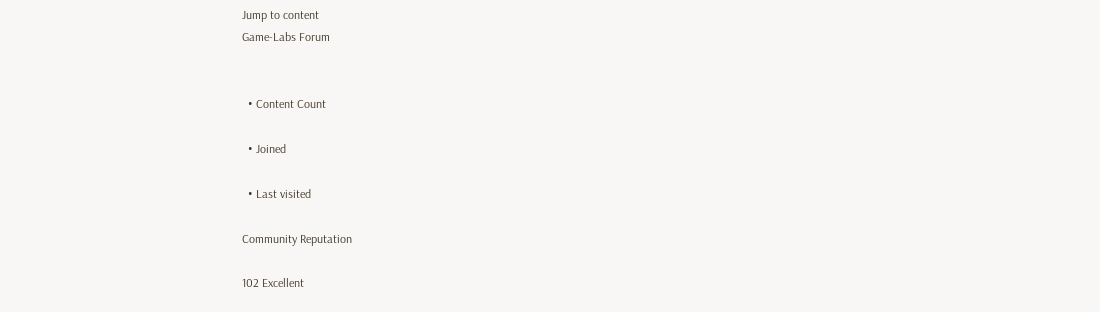Jump to content
Game-Labs Forum


  • Content Count

  • Joined

  • Last visited

Community Reputation

102 Excellent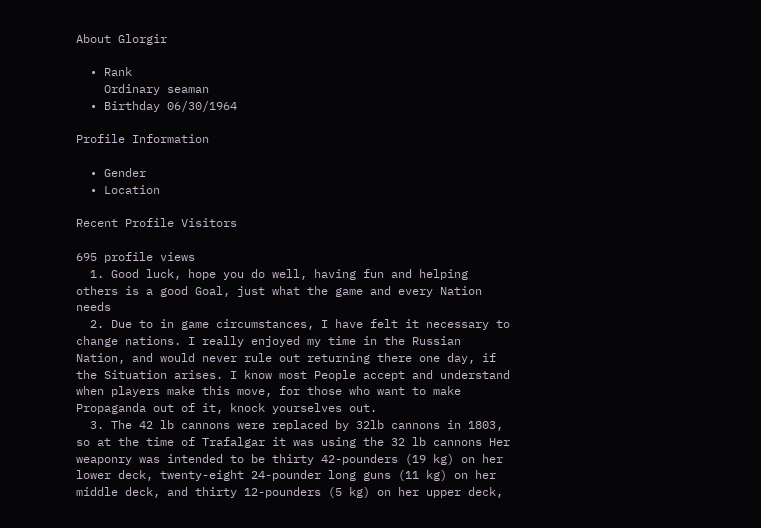About Glorgir

  • Rank
    Ordinary seaman
  • Birthday 06/30/1964

Profile Information

  • Gender
  • Location

Recent Profile Visitors

695 profile views
  1. Good luck, hope you do well, having fun and helping others is a good Goal, just what the game and every Nation needs
  2. Due to in game circumstances, I have felt it necessary to change nations. I really enjoyed my time in the Russian Nation, and would never rule out returning there one day, if the Situation arises. I know most People accept and understand when players make this move, for those who want to make Propaganda out of it, knock yourselves out.
  3. The 42 lb cannons were replaced by 32lb cannons in 1803, so at the time of Trafalgar it was using the 32 lb cannons Her weaponry was intended to be thirty 42-pounders (19 kg) on her lower deck, twenty-eight 24-pounder long guns (11 kg) on her middle deck, and thirty 12-pounders (5 kg) on her upper deck,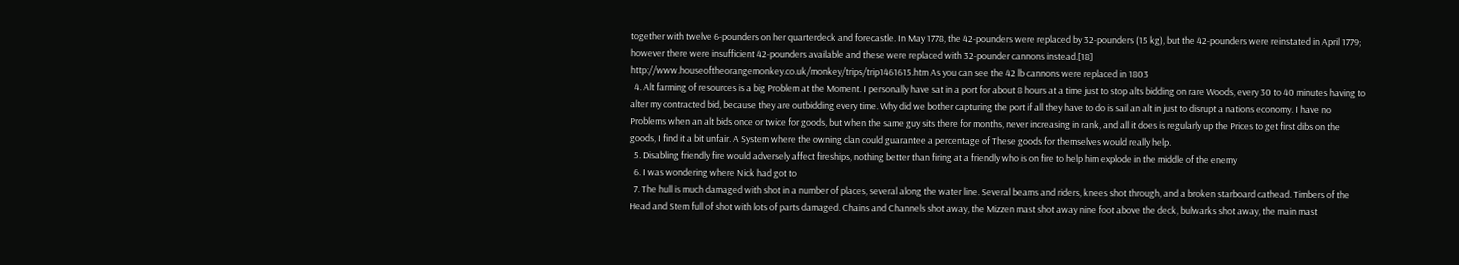together with twelve 6-pounders on her quarterdeck and forecastle. In May 1778, the 42-pounders were replaced by 32-pounders (15 kg), but the 42-pounders were reinstated in April 1779; however there were insufficient 42-pounders available and these were replaced with 32-pounder cannons instead.[18] http://www.houseoftheorangemonkey.co.uk/monkey/trips/trip1461615.htm As you can see the 42 lb cannons were replaced in 1803
  4. Alt farming of resources is a big Problem at the Moment. I personally have sat in a port for about 8 hours at a time just to stop alts bidding on rare Woods, every 30 to 40 minutes having to alter my contracted bid, because they are outbidding every time. Why did we bother capturing the port if all they have to do is sail an alt in just to disrupt a nations economy. I have no Problems when an alt bids once or twice for goods, but when the same guy sits there for months, never increasing in rank, and all it does is regularly up the Prices to get first dibs on the goods, I find it a bit unfair. A System where the owning clan could guarantee a percentage of These goods for themselves would really help.
  5. Disabling friendly fire would adversely affect fireships, nothing better than firing at a friendly who is on fire to help him explode in the middle of the enemy
  6. I was wondering where Nick had got to
  7. The hull is much damaged with shot in a number of places, several along the water line. Several beams and riders, knees shot through, and a broken starboard cathead. Timbers of the Head and Stem full of shot with lots of parts damaged. Chains and Channels shot away, the Mizzen mast shot away nine foot above the deck, bulwarks shot away, the main mast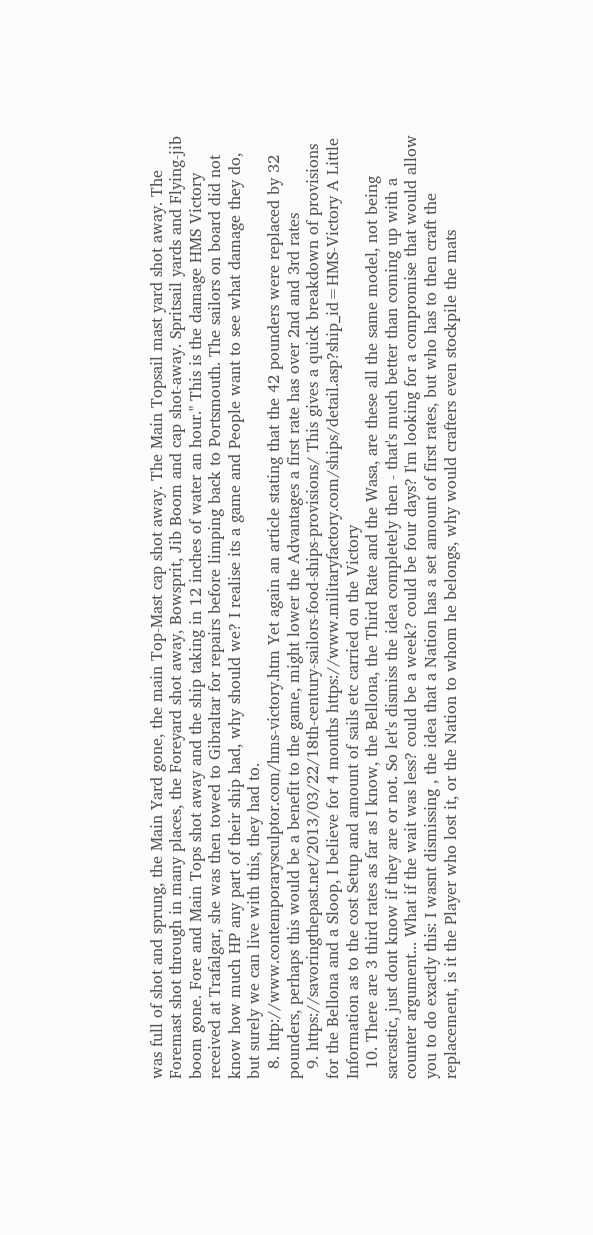was full of shot and sprung, the Main Yard gone, the main Top-Mast cap shot away. The Main Topsail mast yard shot away. The Foremast shot through in many places, the Foreyard shot away, Bowsprit, Jib Boom and cap shot-away. Spritsail yards and Flying-jib boom gone. Fore and Main Tops shot away and the ship taking in 12 inches of water an hour." This is the damage HMS Victory received at Trafalgar, she was then towed to Gibraltar for repairs before limping back to Portsmouth. The sailors on board did not know how much HP any part of their ship had, why should we? I realise its a game and People want to see what damage they do, but surely we can live with this, they had to.
  8. http://www.contemporarysculptor.com/hms-victory.htm Yet again an article stating that the 42 pounders were replaced by 32 pounders, perhaps this would be a benefit to the game, might lower the Advantages a first rate has over 2nd and 3rd rates
  9. https://savoringthepast.net/2013/03/22/18th-century-sailors-food-ships-provisions/ This gives a quick breakdown of provisions for the Bellona and a Sloop, I believe for 4 months https://www.militaryfactory.com/ships/detail.asp?ship_id=HMS-Victory A Little Information as to the cost Setup and amount of sails etc carried on the Victory
  10. There are 3 third rates as far as I know, the Bellona, the Third Rate and the Wasa, are these all the same model, not being sarcastic, just dont know if they are or not. So let's dismiss the idea completely then - that's much better than coming up with a counter argument... What if the wait was less? could be a week? could be four days? I'm looking for a compromise that would allow you to do exactly this: I wasnt dismissing , the idea that a Nation has a set amount of first rates, but who has to then craft the replacement, is it the Player who lost it, or the Nation to whom he belongs, why would crafters even stockpile the mats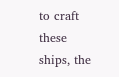to craft these ships, the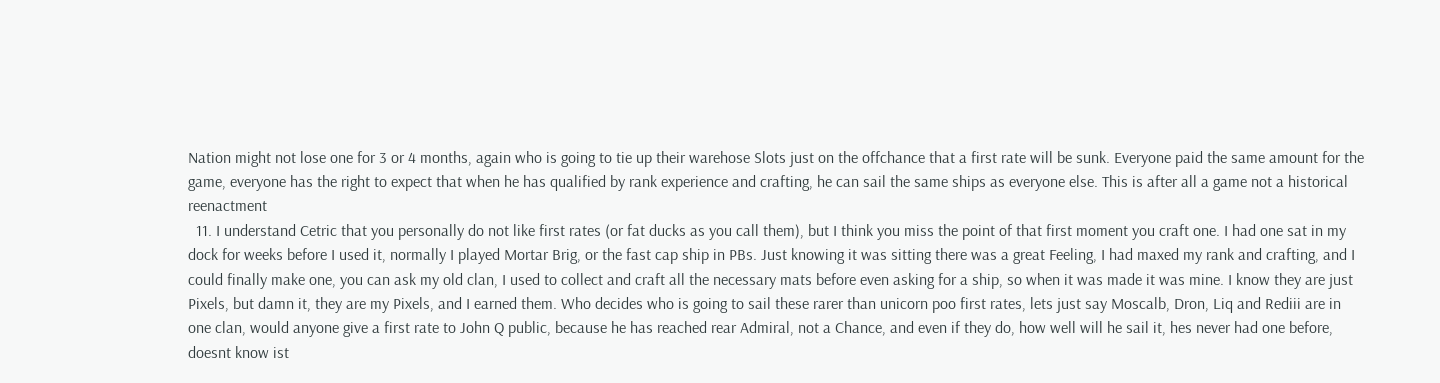Nation might not lose one for 3 or 4 months, again who is going to tie up their warehose Slots just on the offchance that a first rate will be sunk. Everyone paid the same amount for the game, everyone has the right to expect that when he has qualified by rank experience and crafting, he can sail the same ships as everyone else. This is after all a game not a historical reenactment
  11. I understand Cetric that you personally do not like first rates (or fat ducks as you call them), but I think you miss the point of that first moment you craft one. I had one sat in my dock for weeks before I used it, normally I played Mortar Brig, or the fast cap ship in PBs. Just knowing it was sitting there was a great Feeling, I had maxed my rank and crafting, and I could finally make one, you can ask my old clan, I used to collect and craft all the necessary mats before even asking for a ship, so when it was made it was mine. I know they are just Pixels, but damn it, they are my Pixels, and I earned them. Who decides who is going to sail these rarer than unicorn poo first rates, lets just say Moscalb, Dron, Liq and Rediii are in one clan, would anyone give a first rate to John Q public, because he has reached rear Admiral, not a Chance, and even if they do, how well will he sail it, hes never had one before, doesnt know ist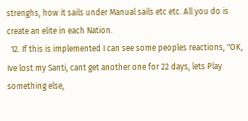strenghs, how it sails under Manual sails etc etc. All you do is create an elite in each Nation.
  12. If this is implemented I can see some peoples reactions, "OK, Ive lost my Santi, cant get another one for 22 days, lets Play something else,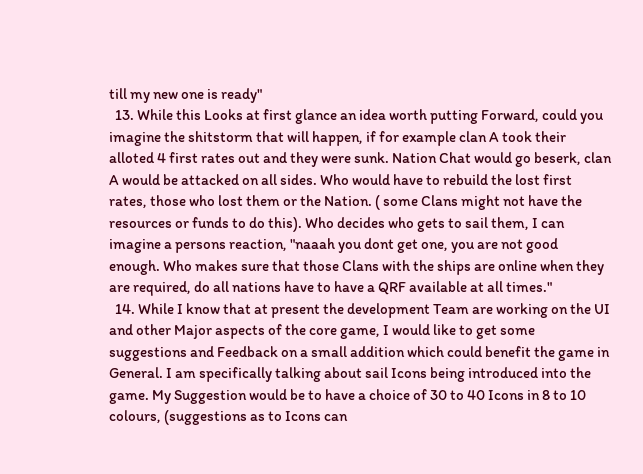till my new one is ready"
  13. While this Looks at first glance an idea worth putting Forward, could you imagine the shitstorm that will happen, if for example clan A took their alloted 4 first rates out and they were sunk. Nation Chat would go beserk, clan A would be attacked on all sides. Who would have to rebuild the lost first rates, those who lost them or the Nation. ( some Clans might not have the resources or funds to do this). Who decides who gets to sail them, I can imagine a persons reaction, "naaah you dont get one, you are not good enough. Who makes sure that those Clans with the ships are online when they are required, do all nations have to have a QRF available at all times."
  14. While I know that at present the development Team are working on the UI and other Major aspects of the core game, I would like to get some suggestions and Feedback on a small addition which could benefit the game in General. I am specifically talking about sail Icons being introduced into the game. My Suggestion would be to have a choice of 30 to 40 Icons in 8 to 10 colours, (suggestions as to Icons can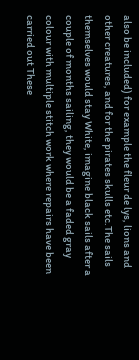also be included) for example the fleur de lys, lions and other creatures, and for the pirates skulls etc.The sails themselves would stay White, imagine black sails after a couple of months sailing, they would be a faded gray colour with multiple stitch work where repairs have been carried out These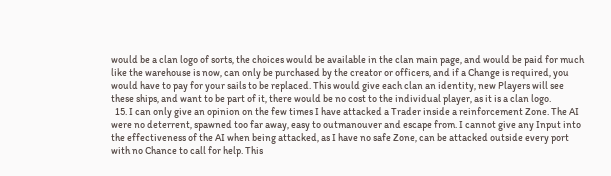would be a clan logo of sorts, the choices would be available in the clan main page, and would be paid for much like the warehouse is now, can only be purchased by the creator or officers, and if a Change is required, you would have to pay for your sails to be replaced. This would give each clan an identity, new Players will see these ships, and want to be part of it, there would be no cost to the individual player, as it is a clan logo.
  15. I can only give an opinion on the few times I have attacked a Trader inside a reinforcement Zone. The AI were no deterrent, spawned too far away, easy to outmanouver and escape from. I cannot give any Input into the effectiveness of the AI when being attacked, as I have no safe Zone, can be attacked outside every port with no Chance to call for help. This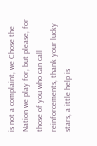is not a complaint, we Chose the Nation we play for, but please, for those of you who can call reinforcements, thank your lucky stars, a ittle help is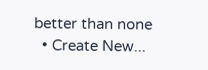better than none
  • Create New...